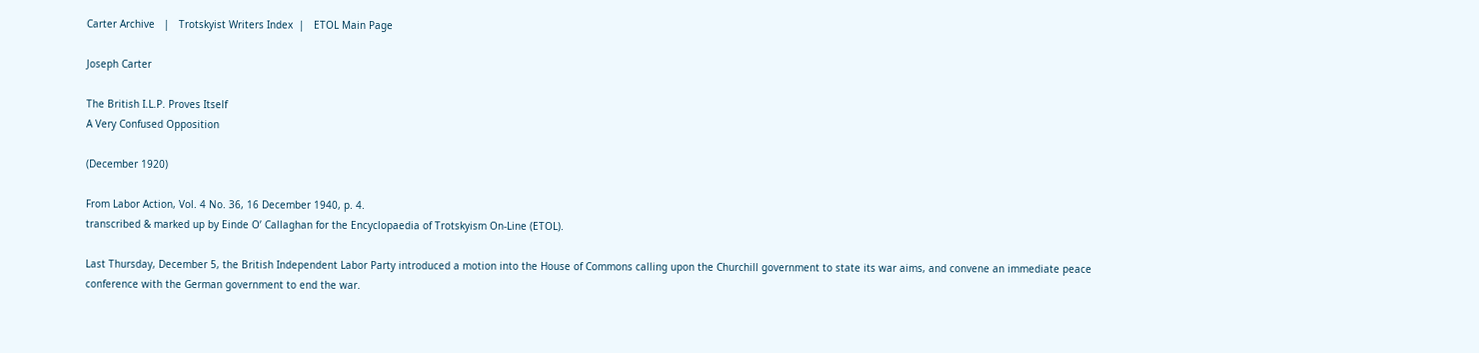Carter Archive   |   Trotskyist Writers Index  |   ETOL Main Page

Joseph Carter

The British I.L.P. Proves Itself
A Very Confused Opposition

(December 1920)

From Labor Action, Vol. 4 No. 36, 16 December 1940, p. 4.
transcribed & marked up by Einde O’ Callaghan for the Encyclopaedia of Trotskyism On-Line (ETOL).

Last Thursday, December 5, the British Independent Labor Party introduced a motion into the House of Commons calling upon the Churchill government to state its war aims, and convene an immediate peace conference with the German government to end the war.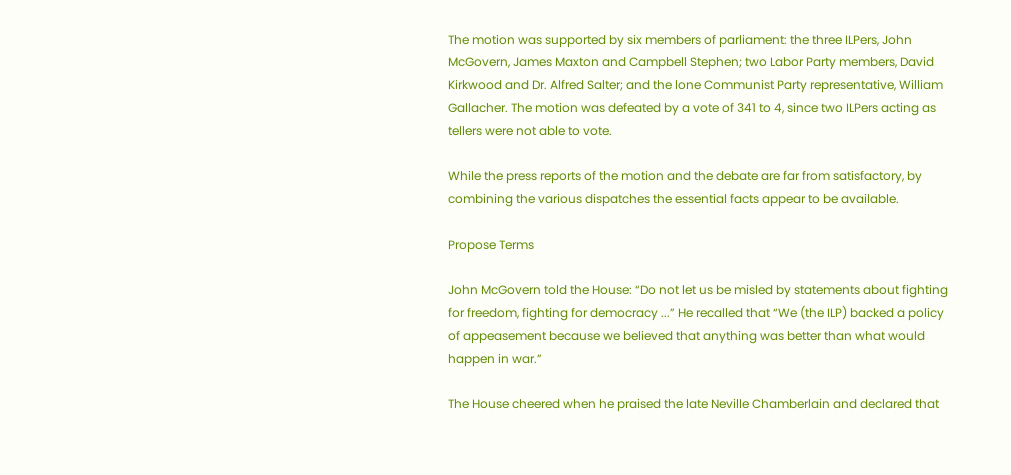The motion was supported by six members of parliament: the three ILPers, John McGovern, James Maxton and Campbell Stephen; two Labor Party members, David Kirkwood and Dr. Alfred Salter; and the lone Communist Party representative, William Gallacher. The motion was defeated by a vote of 341 to 4, since two ILPers acting as tellers were not able to vote.

While the press reports of the motion and the debate are far from satisfactory, by combining the various dispatches the essential facts appear to be available.

Propose Terms

John McGovern told the House: “Do not let us be misled by statements about fighting for freedom, fighting for democracy ...” He recalled that “We (the ILP) backed a policy of appeasement because we believed that anything was better than what would happen in war.”

The House cheered when he praised the late Neville Chamberlain and declared that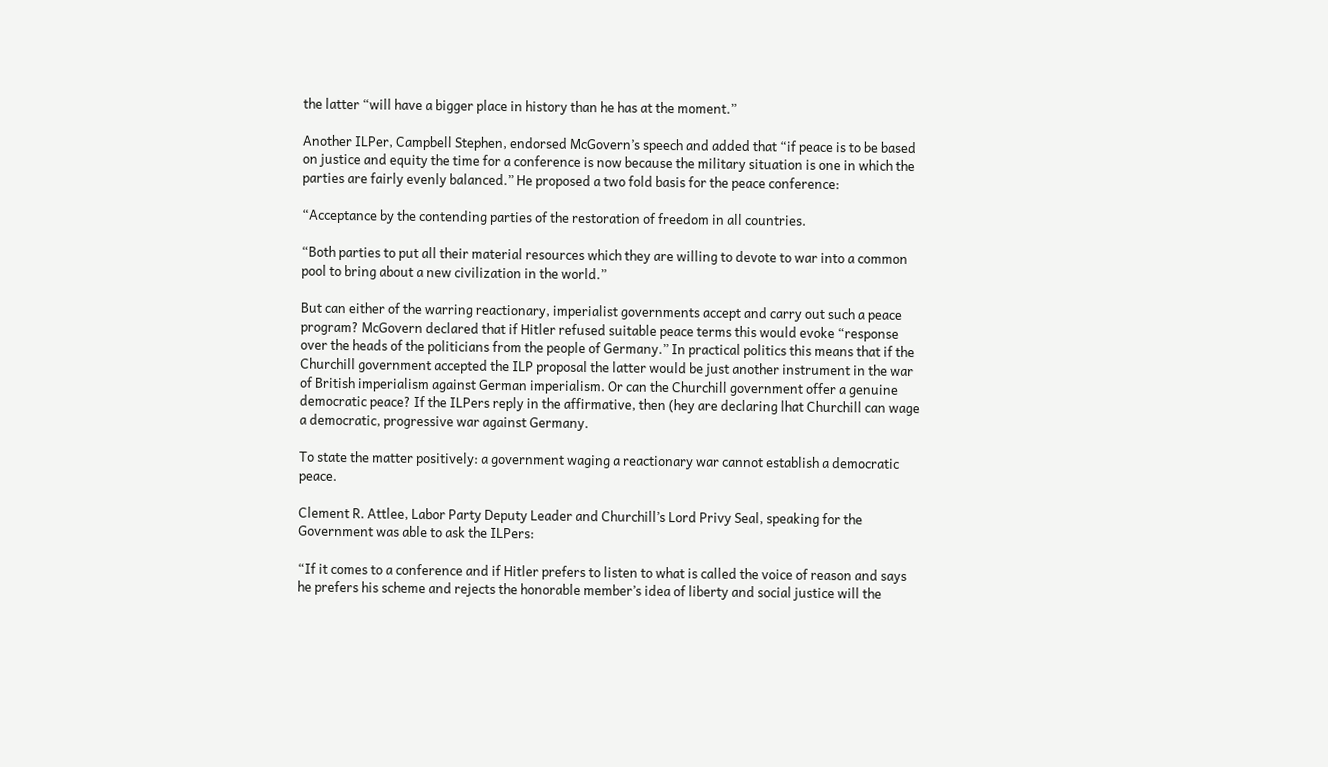the latter “will have a bigger place in history than he has at the moment.”

Another ILPer, Campbell Stephen, endorsed McGovern’s speech and added that “if peace is to be based on justice and equity the time for a conference is now because the military situation is one in which the parties are fairly evenly balanced.” He proposed a two fold basis for the peace conference:

“Acceptance by the contending parties of the restoration of freedom in all countries.

“Both parties to put all their material resources which they are willing to devote to war into a common pool to bring about a new civilization in the world.”

But can either of the warring reactionary, imperialist governments accept and carry out such a peace program? McGovern declared that if Hitler refused suitable peace terms this would evoke “response over the heads of the politicians from the people of Germany.” In practical politics this means that if the Churchill government accepted the ILP proposal the latter would be just another instrument in the war of British imperialism against German imperialism. Or can the Churchill government offer a genuine democratic peace? If the ILPers reply in the affirmative, then (hey are declaring lhat Churchill can wage a democratic, progressive war against Germany.

To state the matter positively: a government waging a reactionary war cannot establish a democratic peace.

Clement R. Attlee, Labor Party Deputy Leader and Churchill’s Lord Privy Seal, speaking for the Government was able to ask the ILPers:

“If it comes to a conference and if Hitler prefers to listen to what is called the voice of reason and says he prefers his scheme and rejects the honorable member’s idea of liberty and social justice will the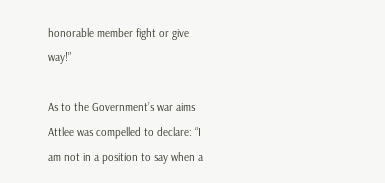honorable member fight or give way!”

As to the Government’s war aims Attlee was compelled to declare: “I am not in a position to say when a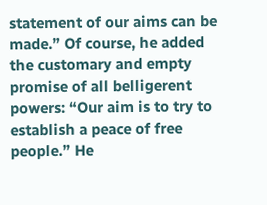statement of our aims can be made.” Of course, he added the customary and empty promise of all belligerent powers: “Our aim is to try to establish a peace of free people.” He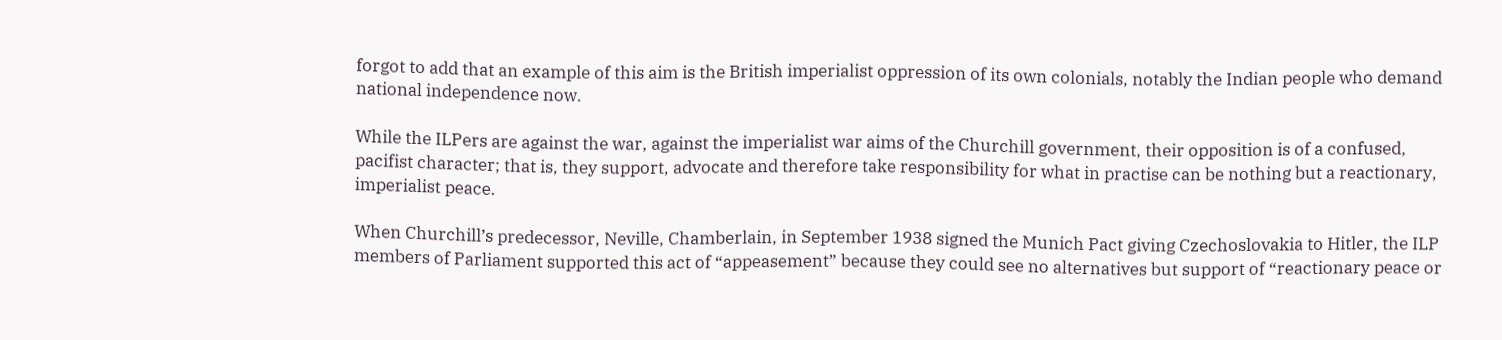forgot to add that an example of this aim is the British imperialist oppression of its own colonials, notably the Indian people who demand national independence now.

While the ILPers are against the war, against the imperialist war aims of the Churchill government, their opposition is of a confused, pacifist character; that is, they support, advocate and therefore take responsibility for what in practise can be nothing but a reactionary, imperialist peace.

When Churchill’s predecessor, Neville, Chamberlain, in September 1938 signed the Munich Pact giving Czechoslovakia to Hitler, the ILP members of Parliament supported this act of “appeasement” because they could see no alternatives but support of “reactionary peace or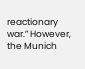reactionary war.” However, the Munich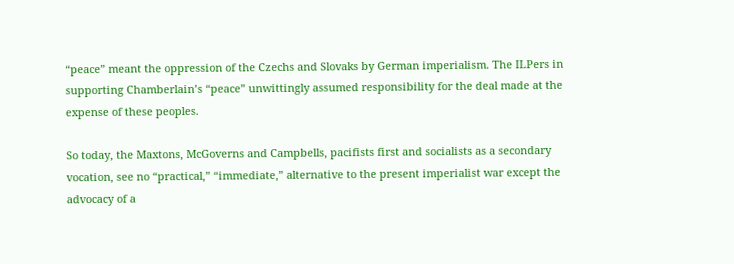“peace” meant the oppression of the Czechs and Slovaks by German imperialism. The ILPers in supporting Chamberlain’s “peace” unwittingly assumed responsibility for the deal made at the expense of these peoples.

So today, the Maxtons, McGoverns and Campbells, pacifists first and socialists as a secondary vocation, see no “practical,” “immediate,” alternative to the present imperialist war except the advocacy of a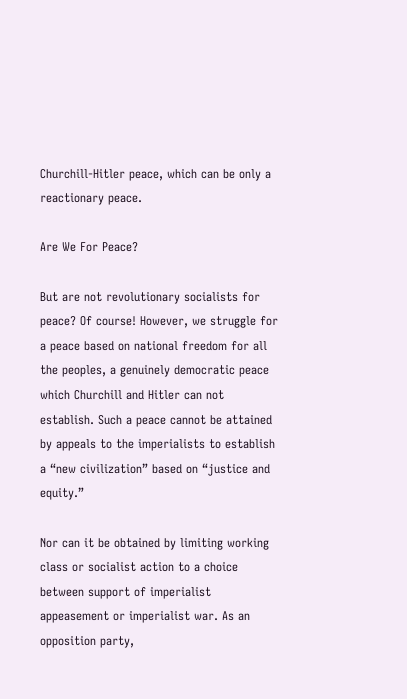Churchill-Hitler peace, which can be only a reactionary peace.

Are We For Peace?

But are not revolutionary socialists for peace? Of course! However, we struggle for a peace based on national freedom for all the peoples, a genuinely democratic peace which Churchill and Hitler can not establish. Such a peace cannot be attained by appeals to the imperialists to establish a “new civilization” based on “justice and equity.”

Nor can it be obtained by limiting working class or socialist action to a choice between support of imperialist appeasement or imperialist war. As an opposition party,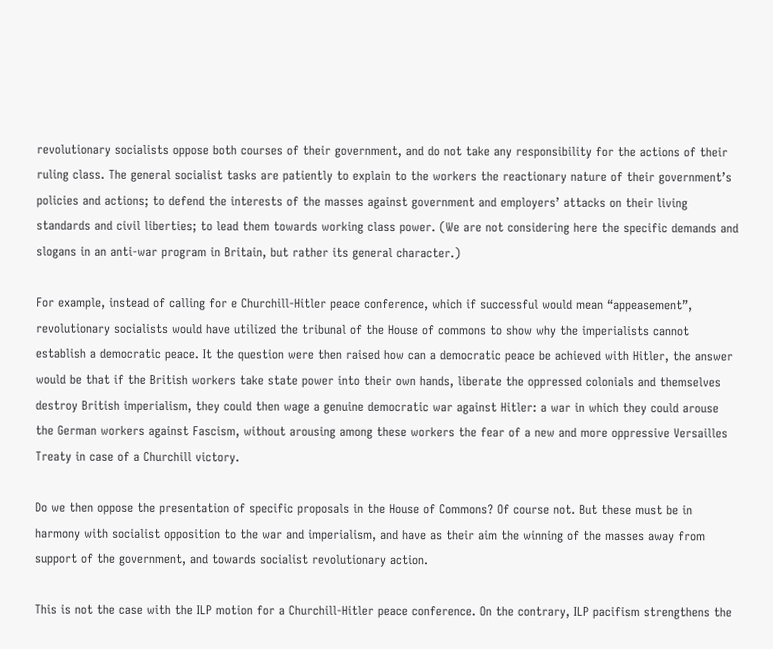revolutionary socialists oppose both courses of their government, and do not take any responsibility for the actions of their ruling class. The general socialist tasks are patiently to explain to the workers the reactionary nature of their government’s policies and actions; to defend the interests of the masses against government and employers’ attacks on their living standards and civil liberties; to lead them towards working class power. (We are not considering here the specific demands and slogans in an anti-war program in Britain, but rather its general character.)

For example, instead of calling for e Churchill-Hitler peace conference, which if successful would mean “appeasement”, revolutionary socialists would have utilized the tribunal of the House of commons to show why the imperialists cannot establish a democratic peace. It the question were then raised how can a democratic peace be achieved with Hitler, the answer would be that if the British workers take state power into their own hands, liberate the oppressed colonials and themselves destroy British imperialism, they could then wage a genuine democratic war against Hitler: a war in which they could arouse the German workers against Fascism, without arousing among these workers the fear of a new and more oppressive Versailles Treaty in case of a Churchill victory.

Do we then oppose the presentation of specific proposals in the House of Commons? Of course not. But these must be in harmony with socialist opposition to the war and imperialism, and have as their aim the winning of the masses away from support of the government, and towards socialist revolutionary action.

This is not the case with the ILP motion for a Churchill-Hitler peace conference. On the contrary, ILP pacifism strengthens the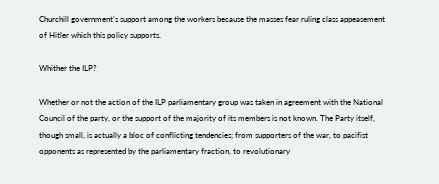Churchill government’s support among the workers because the masses fear ruling class appeasement of Hitler which this policy supports.

Whither the ILP?

Whether or not the action of the ILP parliamentary group was taken in agreement with the National Council of the party, or the support of the majority of its members is not known. The Party itself, though small, is actually a bloc of conflicting tendencies; from supporters of the war, to pacifist opponents as represented by the parliamentary fraction, to revolutionary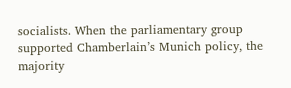socialists. When the parliamentary group supported Chamberlain’s Munich policy, the majority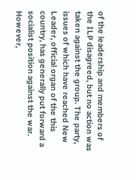of the leadership and members of the ILP disagreed, but no action was taken against the group. The party, issues of which have reached New Leader, official organ of the this country, has generally put forward a socialist position against the war. However,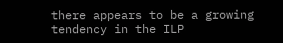there appears to be a growing tendency in the ILP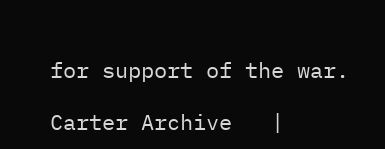for support of the war.

Carter Archive   |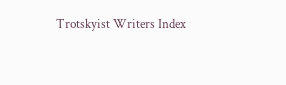Trotskyist Writers Index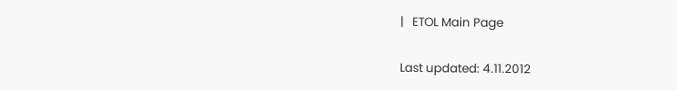|   ETOL Main Page

Last updated: 4.11.2012